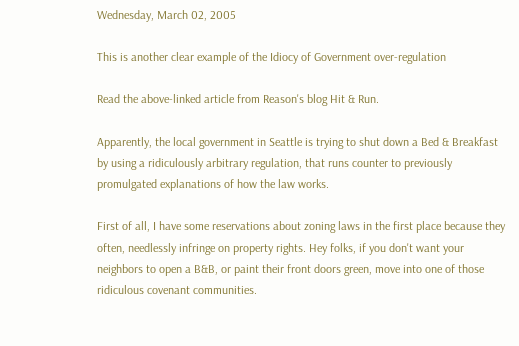Wednesday, March 02, 2005

This is another clear example of the Idiocy of Government over-regulation

Read the above-linked article from Reason's blog Hit & Run.

Apparently, the local government in Seattle is trying to shut down a Bed & Breakfast by using a ridiculously arbitrary regulation, that runs counter to previously promulgated explanations of how the law works.

First of all, I have some reservations about zoning laws in the first place because they often, needlessly infringe on property rights. Hey folks, if you don't want your neighbors to open a B&B, or paint their front doors green, move into one of those ridiculous covenant communities.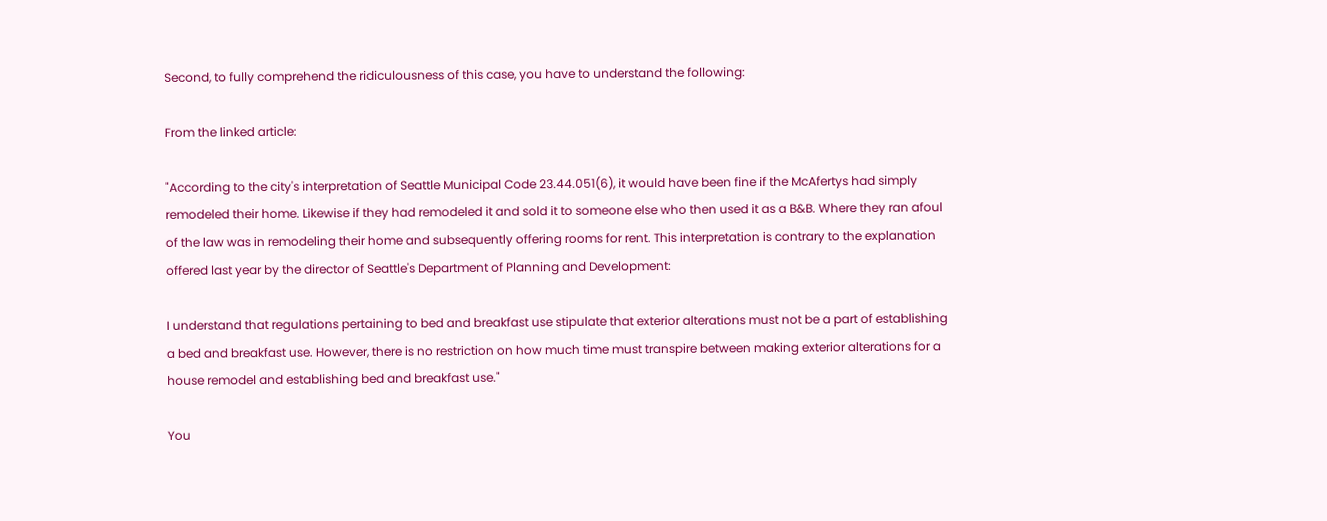Second, to fully comprehend the ridiculousness of this case, you have to understand the following:

From the linked article:

"According to the city's interpretation of Seattle Municipal Code 23.44.051(6), it would have been fine if the McAfertys had simply remodeled their home. Likewise if they had remodeled it and sold it to someone else who then used it as a B&B. Where they ran afoul of the law was in remodeling their home and subsequently offering rooms for rent. This interpretation is contrary to the explanation offered last year by the director of Seattle's Department of Planning and Development:

I understand that regulations pertaining to bed and breakfast use stipulate that exterior alterations must not be a part of establishing a bed and breakfast use. However, there is no restriction on how much time must transpire between making exterior alterations for a house remodel and establishing bed and breakfast use."

You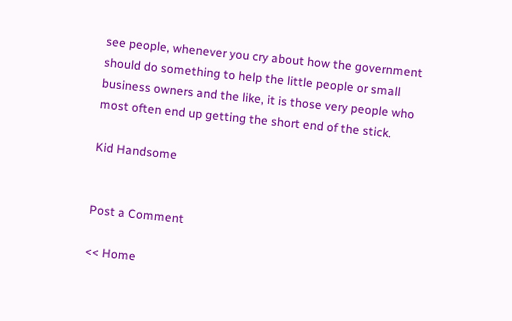see people, whenever you cry about how the government should do something to help the little people or small business owners and the like, it is those very people who most often end up getting the short end of the stick.

Kid Handsome


Post a Comment

<< Home